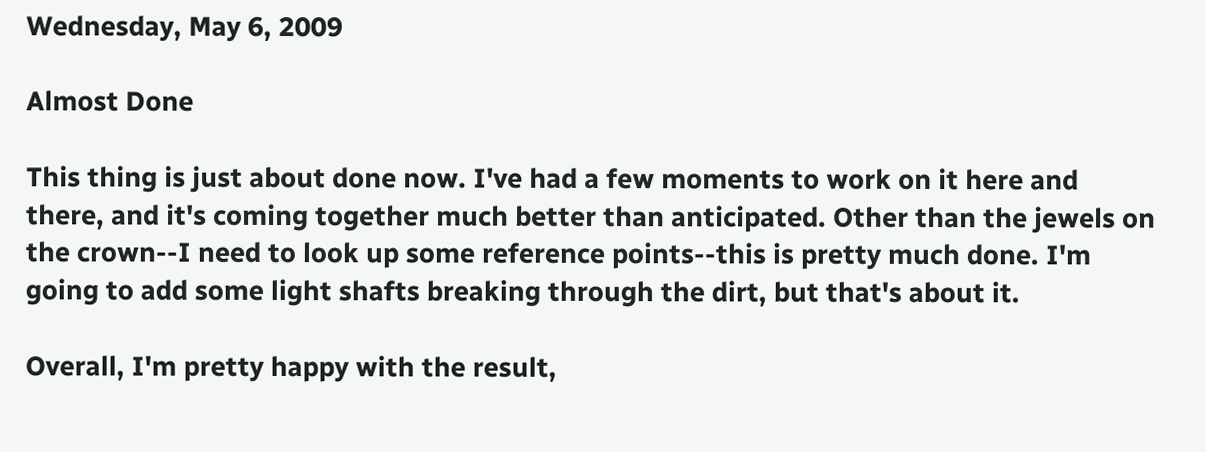Wednesday, May 6, 2009

Almost Done

This thing is just about done now. I've had a few moments to work on it here and there, and it's coming together much better than anticipated. Other than the jewels on the crown--I need to look up some reference points--this is pretty much done. I'm going to add some light shafts breaking through the dirt, but that's about it.

Overall, I'm pretty happy with the result,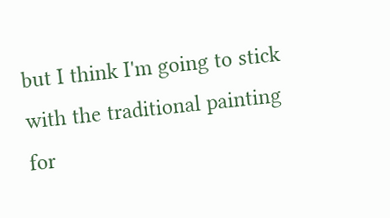but I think I'm going to stick with the traditional painting for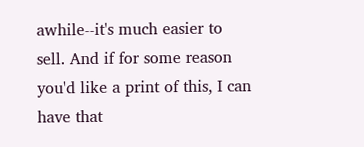awhile--it's much easier to sell. And if for some reason you'd like a print of this, I can have that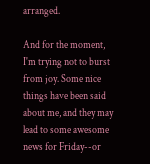arranged.

And for the moment, I'm trying not to burst from joy. Some nice things have been said about me, and they may lead to some awesome news for Friday--or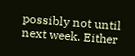possibly not until next week. Either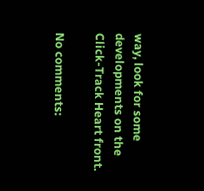way, look for some developments on the Click-Track Heart front.

No comments: